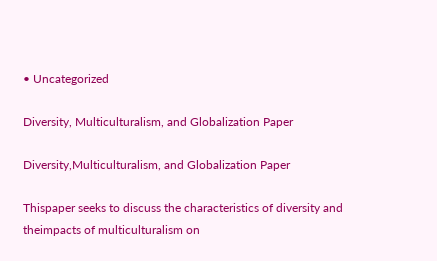• Uncategorized

Diversity, Multiculturalism, and Globalization Paper

Diversity,Multiculturalism, and Globalization Paper

Thispaper seeks to discuss the characteristics of diversity and theimpacts of multiculturalism on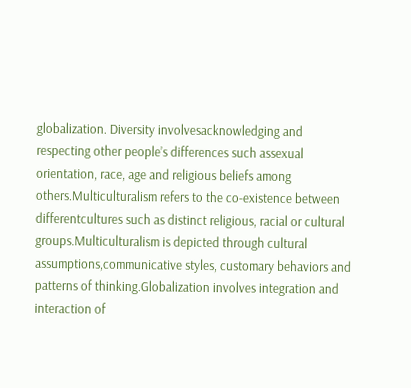globalization. Diversity involvesacknowledging and respecting other people’s differences such assexual orientation, race, age and religious beliefs among others.Multiculturalism refers to the co-existence between differentcultures such as distinct religious, racial or cultural groups.Multiculturalism is depicted through cultural assumptions,communicative styles, customary behaviors and patterns of thinking.Globalization involves integration and interaction of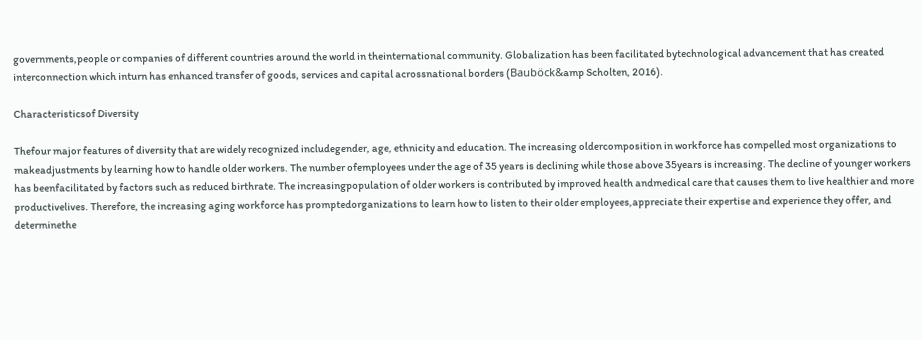governments,people or companies of different countries around the world in theinternational community. Globalization has been facilitated bytechnological advancement that has created interconnection which inturn has enhanced transfer of goods, services and capital acrossnational borders (Bauböck&amp Scholten, 2016).

Characteristicsof Diversity

Thefour major features of diversity that are widely recognized includegender, age, ethnicity and education. The increasing oldercomposition in workforce has compelled most organizations to makeadjustments by learning how to handle older workers. The number ofemployees under the age of 35 years is declining while those above 35years is increasing. The decline of younger workers has beenfacilitated by factors such as reduced birthrate. The increasingpopulation of older workers is contributed by improved health andmedical care that causes them to live healthier and more productivelives. Therefore, the increasing aging workforce has promptedorganizations to learn how to listen to their older employees,appreciate their expertise and experience they offer, and determinethe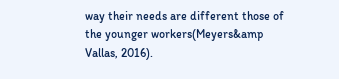way their needs are different those of the younger workers(Meyers&amp Vallas, 2016).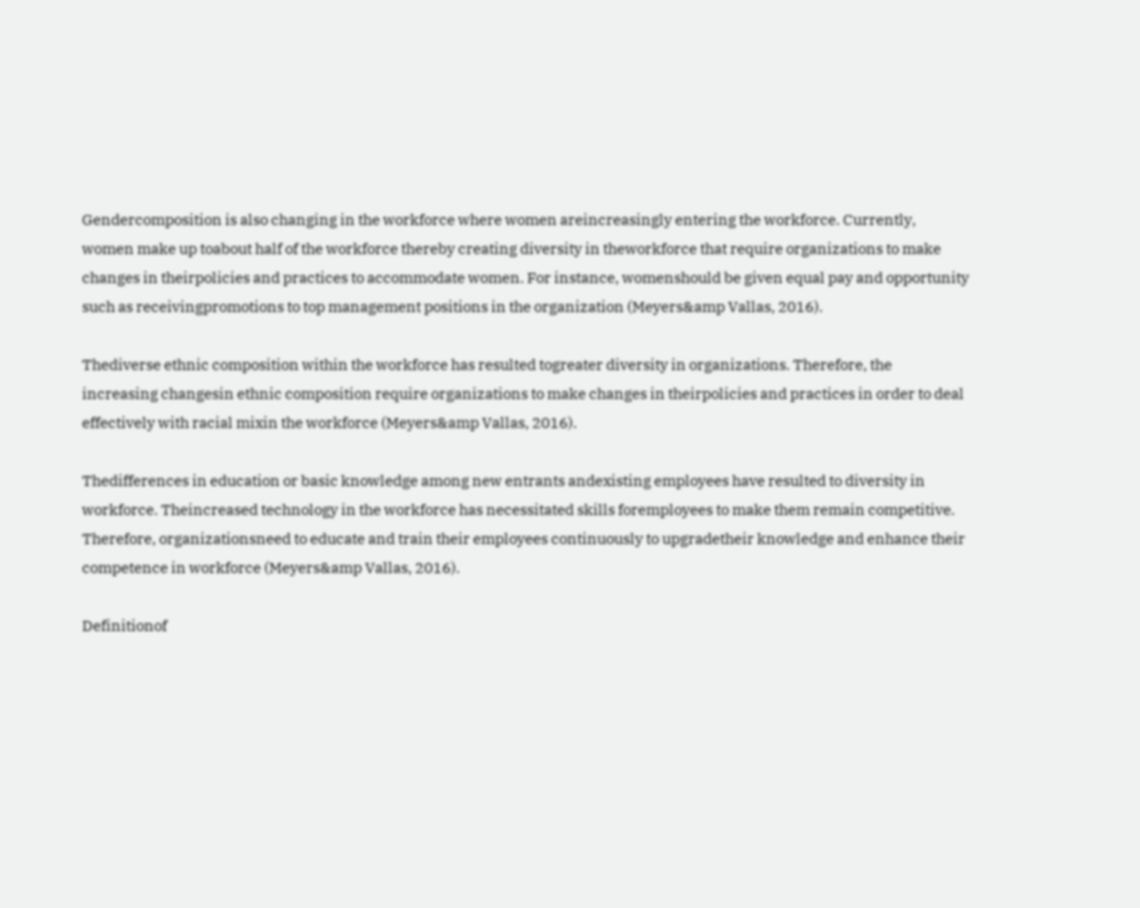Gendercomposition is also changing in the workforce where women areincreasingly entering the workforce. Currently, women make up toabout half of the workforce thereby creating diversity in theworkforce that require organizations to make changes in theirpolicies and practices to accommodate women. For instance, womenshould be given equal pay and opportunity such as receivingpromotions to top management positions in the organization (Meyers&amp Vallas, 2016).

Thediverse ethnic composition within the workforce has resulted togreater diversity in organizations. Therefore, the increasing changesin ethnic composition require organizations to make changes in theirpolicies and practices in order to deal effectively with racial mixin the workforce (Meyers&amp Vallas, 2016).

Thedifferences in education or basic knowledge among new entrants andexisting employees have resulted to diversity in workforce. Theincreased technology in the workforce has necessitated skills foremployees to make them remain competitive. Therefore, organizationsneed to educate and train their employees continuously to upgradetheir knowledge and enhance their competence in workforce (Meyers&amp Vallas, 2016).

Definitionof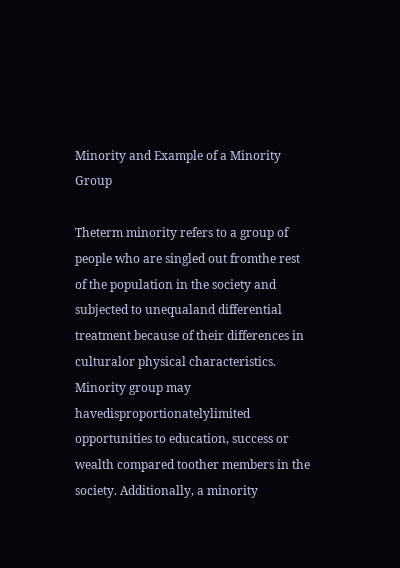Minority and Example of a Minority Group

Theterm minority refers to a group of people who are singled out fromthe rest of the population in the society and subjected to unequaland differential treatment because of their differences in culturalor physical characteristics. Minority group may havedisproportionatelylimited opportunities to education, success or wealth compared toother members in the society. Additionally, a minority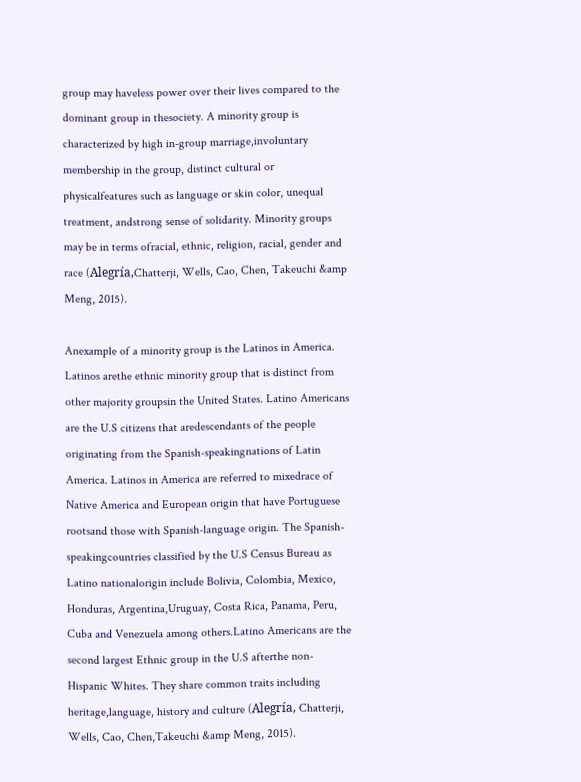group may haveless power over their lives compared to the dominant group in thesociety. A minority group is characterized by high in-group marriage,involuntary membership in the group, distinct cultural or physicalfeatures such as language or skin color, unequal treatment, andstrong sense of solidarity. Minority groups may be in terms ofracial, ethnic, religion, racial, gender and race (Alegría,Chatterji, Wells, Cao, Chen, Takeuchi &amp Meng, 2015).

Anexample of a minority group is the Latinos in America. Latinos arethe ethnic minority group that is distinct from other majority groupsin the United States. Latino Americans are the U.S citizens that aredescendants of the people originating from the Spanish-speakingnations of Latin America. Latinos in America are referred to mixedrace of Native America and European origin that have Portuguese rootsand those with Spanish-language origin. The Spanish-speakingcountries classified by the U.S Census Bureau as Latino nationalorigin include Bolivia, Colombia, Mexico, Honduras, Argentina,Uruguay, Costa Rica, Panama, Peru, Cuba and Venezuela among others.Latino Americans are the second largest Ethnic group in the U.S afterthe non-Hispanic Whites. They share common traits including heritage,language, history and culture (Alegría, Chatterji, Wells, Cao, Chen,Takeuchi &amp Meng, 2015).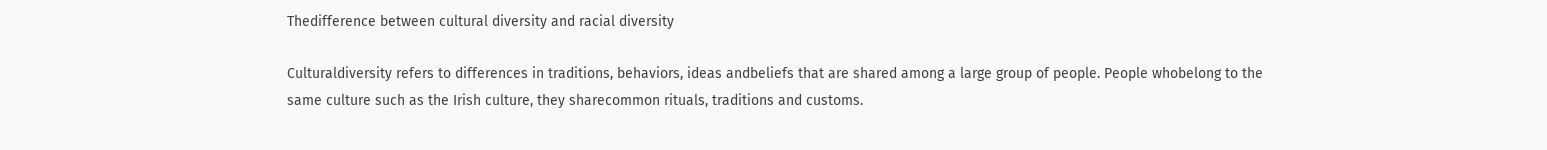Thedifference between cultural diversity and racial diversity

Culturaldiversity refers to differences in traditions, behaviors, ideas andbeliefs that are shared among a large group of people. People whobelong to the same culture such as the Irish culture, they sharecommon rituals, traditions and customs.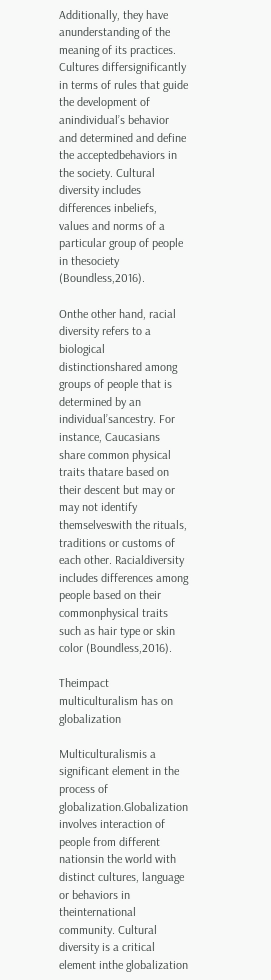Additionally, they have anunderstanding of the meaning of its practices. Cultures differsignificantly in terms of rules that guide the development of anindividual’s behavior and determined and define the acceptedbehaviors in the society. Cultural diversity includes differences inbeliefs, values and norms of a particular group of people in thesociety (Boundless,2016).

Onthe other hand, racial diversity refers to a biological distinctionshared among groups of people that is determined by an individual’sancestry. For instance, Caucasians share common physical traits thatare based on their descent but may or may not identify themselveswith the rituals, traditions or customs of each other. Racialdiversity includes differences among people based on their commonphysical traits such as hair type or skin color (Boundless,2016).

Theimpact multiculturalism has on globalization

Multiculturalismis a significant element in the process of globalization.Globalization involves interaction of people from different nationsin the world with distinct cultures, language or behaviors in theinternational community. Cultural diversity is a critical element inthe globalization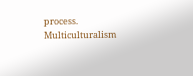process. Multiculturalism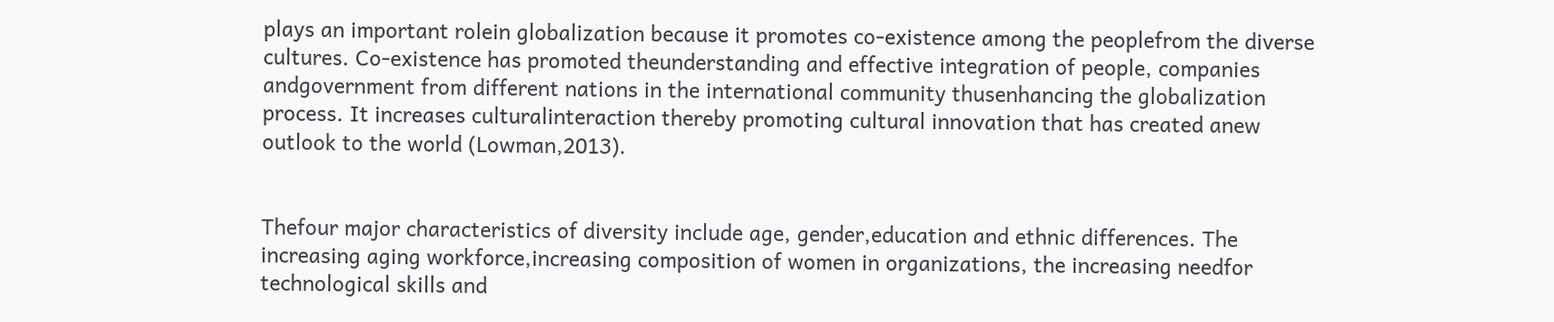plays an important rolein globalization because it promotes co-existence among the peoplefrom the diverse cultures. Co-existence has promoted theunderstanding and effective integration of people, companies andgovernment from different nations in the international community thusenhancing the globalization process. It increases culturalinteraction thereby promoting cultural innovation that has created anew outlook to the world (Lowman,2013).


Thefour major characteristics of diversity include age, gender,education and ethnic differences. The increasing aging workforce,increasing composition of women in organizations, the increasing needfor technological skills and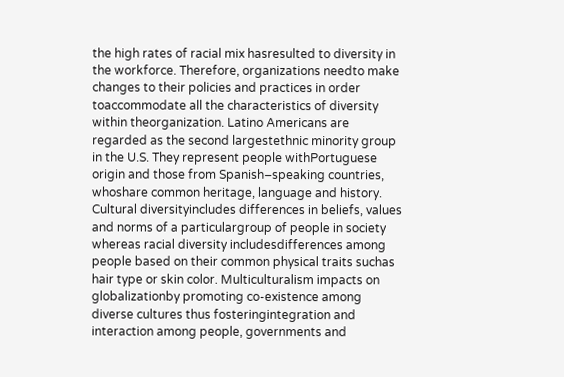the high rates of racial mix hasresulted to diversity in the workforce. Therefore, organizations needto make changes to their policies and practices in order toaccommodate all the characteristics of diversity within theorganization. Latino Americans are regarded as the second largestethnic minority group in the U.S. They represent people withPortuguese origin and those from Spanish–speaking countries, whoshare common heritage, language and history. Cultural diversityincludes differences in beliefs, values and norms of a particulargroup of people in society whereas racial diversity includesdifferences among people based on their common physical traits suchas hair type or skin color. Multiculturalism impacts on globalizationby promoting co-existence among diverse cultures thus fosteringintegration and interaction among people, governments and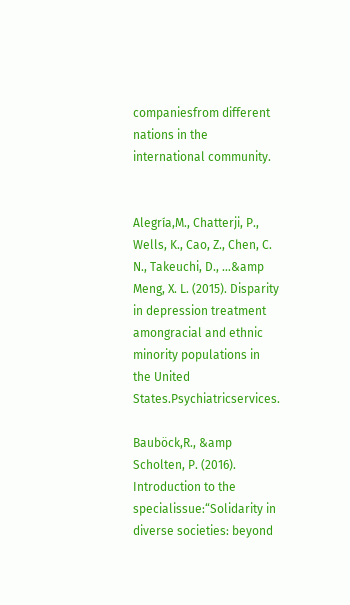companiesfrom different nations in the international community.


Alegría,M., Chatterji, P., Wells, K., Cao, Z., Chen, C. N., Takeuchi, D., …&amp Meng, X. L. (2015). Disparity in depression treatment amongracial and ethnic minority populations in the United States.Psychiatricservices.

Bauböck,R., &amp Scholten, P. (2016). Introduction to the specialissue:“Solidarity in diverse societies: beyond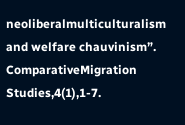neoliberalmulticulturalism and welfare chauvinism”. ComparativeMigration Studies,4(1),1-7.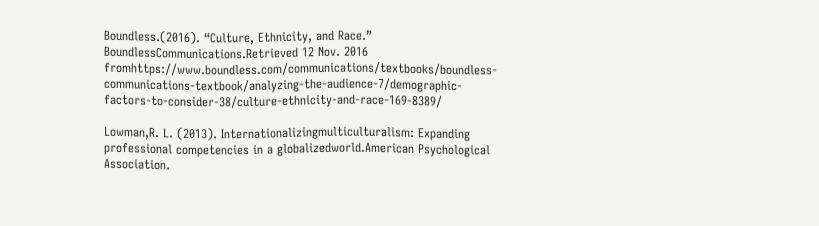Boundless.(2016). “Culture, Ethnicity, and Race.” BoundlessCommunications.Retrieved 12 Nov. 2016 fromhttps://www.boundless.com/communications/textbooks/boundless-communications-textbook/analyzing-the-audience-7/demographic-factors-to-consider-38/culture-ethnicity-and-race-169-8389/

Lowman,R. L. (2013). Internationalizingmulticulturalism: Expanding professional competencies in a globalizedworld.American Psychological Association.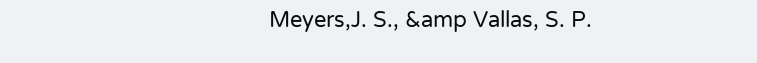Meyers,J. S., &amp Vallas, S. P.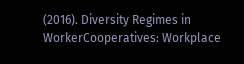(2016). Diversity Regimes in WorkerCooperatives: Workplace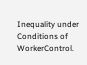Inequality under Conditions of WorkerControl.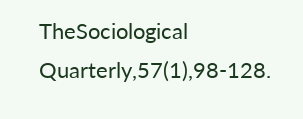TheSociological Quarterly,57(1),98-128.